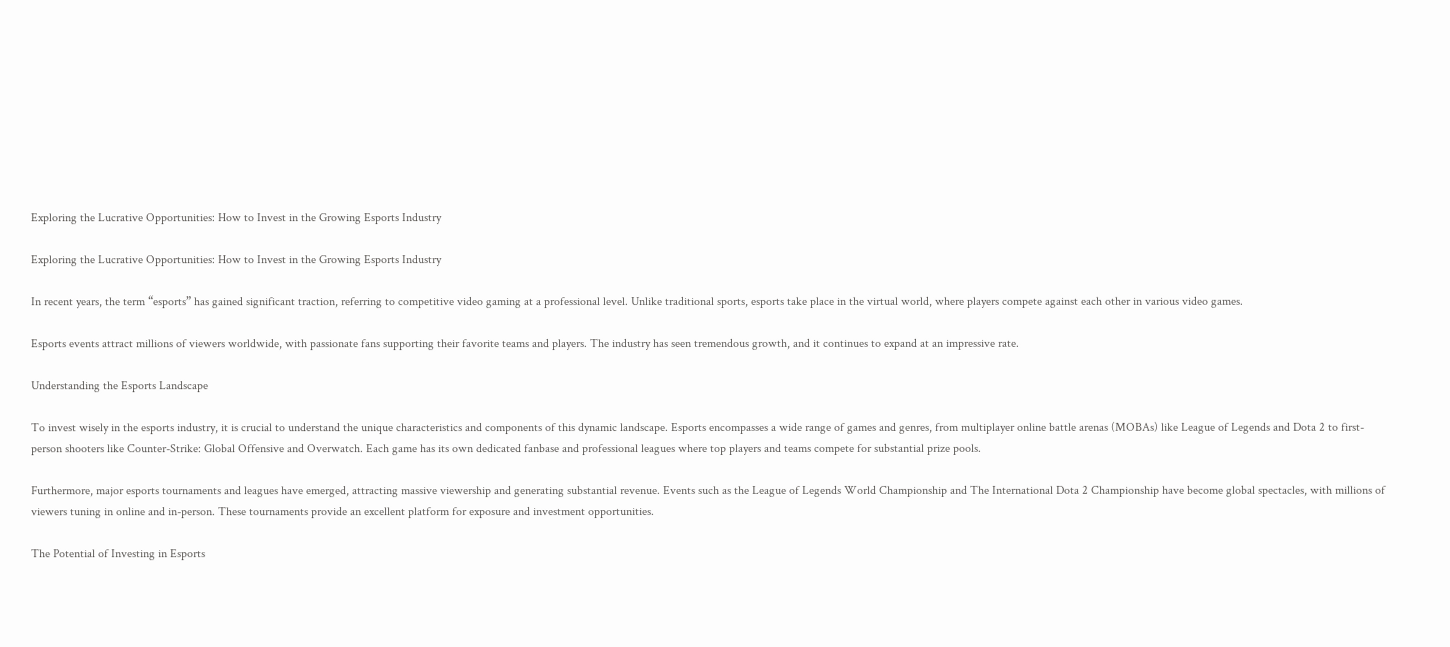Exploring the Lucrative Opportunities: How to Invest in the Growing Esports Industry

Exploring the Lucrative Opportunities: How to Invest in the Growing Esports Industry

In recent years, the term “esports” has gained significant traction, referring to competitive video gaming at a professional level. Unlike traditional sports, esports take place in the virtual world, where players compete against each other in various video games.

Esports events attract millions of viewers worldwide, with passionate fans supporting their favorite teams and players. The industry has seen tremendous growth, and it continues to expand at an impressive rate.

Understanding the Esports Landscape

To invest wisely in the esports industry, it is crucial to understand the unique characteristics and components of this dynamic landscape. Esports encompasses a wide range of games and genres, from multiplayer online battle arenas (MOBAs) like League of Legends and Dota 2 to first-person shooters like Counter-Strike: Global Offensive and Overwatch. Each game has its own dedicated fanbase and professional leagues where top players and teams compete for substantial prize pools.

Furthermore, major esports tournaments and leagues have emerged, attracting massive viewership and generating substantial revenue. Events such as the League of Legends World Championship and The International Dota 2 Championship have become global spectacles, with millions of viewers tuning in online and in-person. These tournaments provide an excellent platform for exposure and investment opportunities.

The Potential of Investing in Esports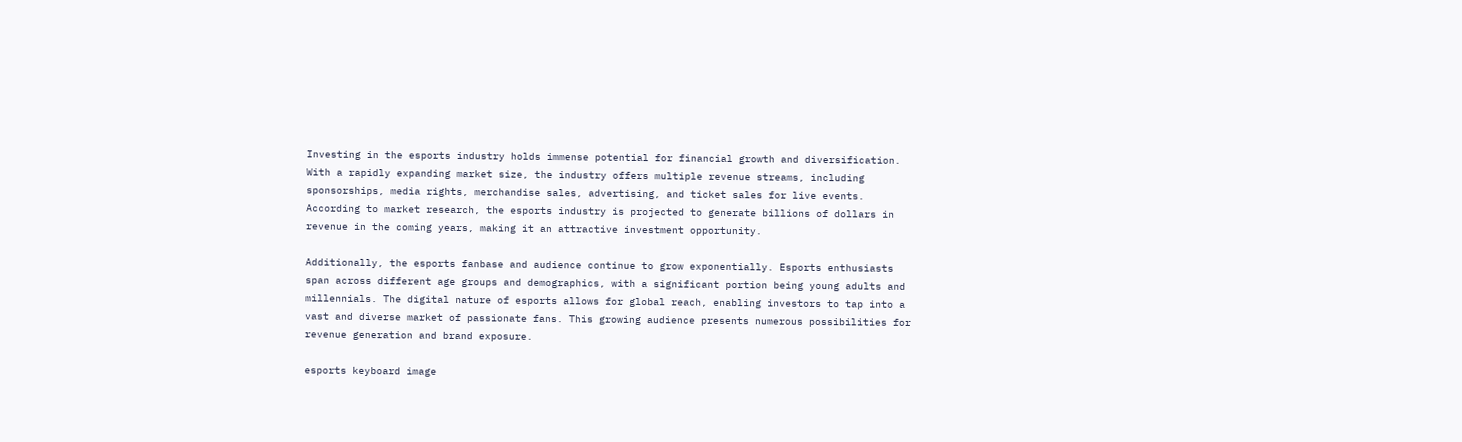Investing in the esports industry holds immense potential for financial growth and diversification. With a rapidly expanding market size, the industry offers multiple revenue streams, including sponsorships, media rights, merchandise sales, advertising, and ticket sales for live events. According to market research, the esports industry is projected to generate billions of dollars in revenue in the coming years, making it an attractive investment opportunity.

Additionally, the esports fanbase and audience continue to grow exponentially. Esports enthusiasts span across different age groups and demographics, with a significant portion being young adults and millennials. The digital nature of esports allows for global reach, enabling investors to tap into a vast and diverse market of passionate fans. This growing audience presents numerous possibilities for revenue generation and brand exposure.

esports keyboard image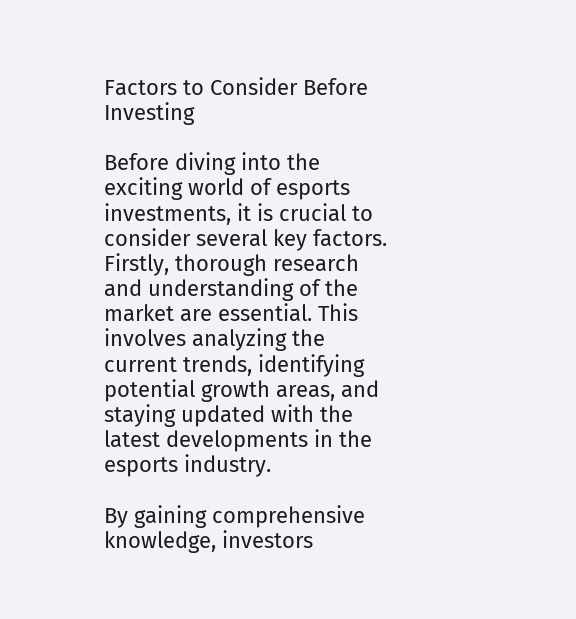Factors to Consider Before Investing

Before diving into the exciting world of esports investments, it is crucial to consider several key factors. Firstly, thorough research and understanding of the market are essential. This involves analyzing the current trends, identifying potential growth areas, and staying updated with the latest developments in the esports industry.

By gaining comprehensive knowledge, investors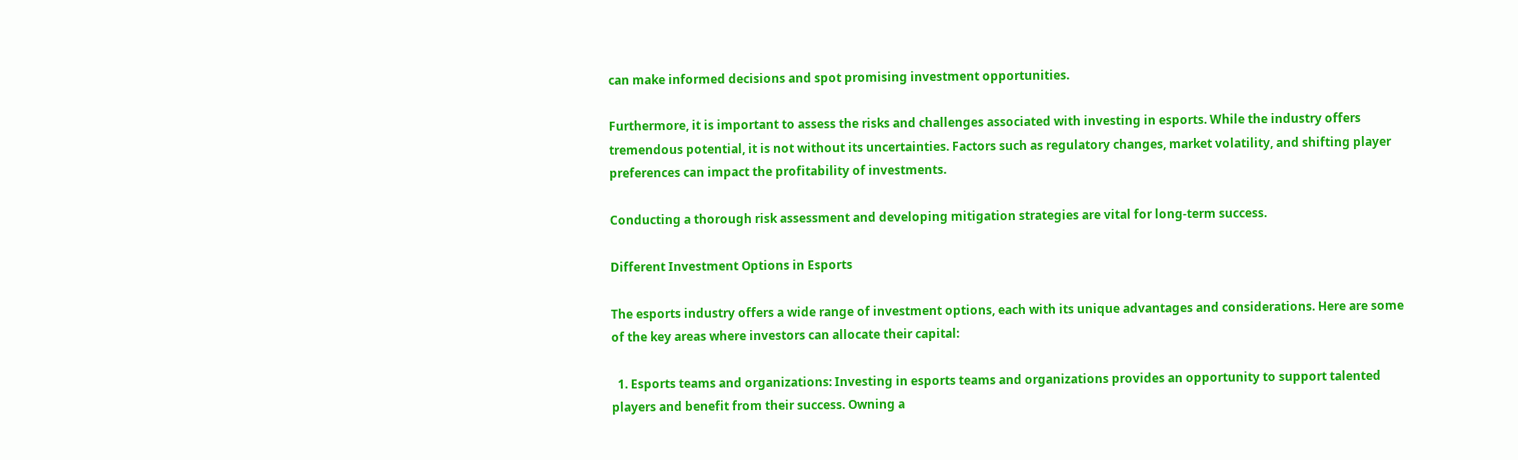can make informed decisions and spot promising investment opportunities.

Furthermore, it is important to assess the risks and challenges associated with investing in esports. While the industry offers tremendous potential, it is not without its uncertainties. Factors such as regulatory changes, market volatility, and shifting player preferences can impact the profitability of investments.

Conducting a thorough risk assessment and developing mitigation strategies are vital for long-term success.

Different Investment Options in Esports

The esports industry offers a wide range of investment options, each with its unique advantages and considerations. Here are some of the key areas where investors can allocate their capital:

  1. Esports teams and organizations: Investing in esports teams and organizations provides an opportunity to support talented players and benefit from their success. Owning a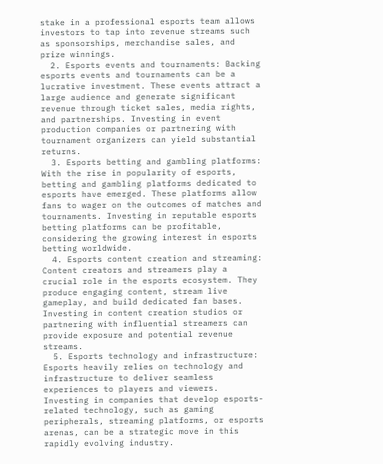stake in a professional esports team allows investors to tap into revenue streams such as sponsorships, merchandise sales, and prize winnings.
  2. Esports events and tournaments: Backing esports events and tournaments can be a lucrative investment. These events attract a large audience and generate significant revenue through ticket sales, media rights, and partnerships. Investing in event production companies or partnering with tournament organizers can yield substantial returns.
  3. Esports betting and gambling platforms: With the rise in popularity of esports, betting and gambling platforms dedicated to esports have emerged. These platforms allow fans to wager on the outcomes of matches and tournaments. Investing in reputable esports betting platforms can be profitable, considering the growing interest in esports betting worldwide.
  4. Esports content creation and streaming: Content creators and streamers play a crucial role in the esports ecosystem. They produce engaging content, stream live gameplay, and build dedicated fan bases. Investing in content creation studios or partnering with influential streamers can provide exposure and potential revenue streams.
  5. Esports technology and infrastructure: Esports heavily relies on technology and infrastructure to deliver seamless experiences to players and viewers. Investing in companies that develop esports-related technology, such as gaming peripherals, streaming platforms, or esports arenas, can be a strategic move in this rapidly evolving industry.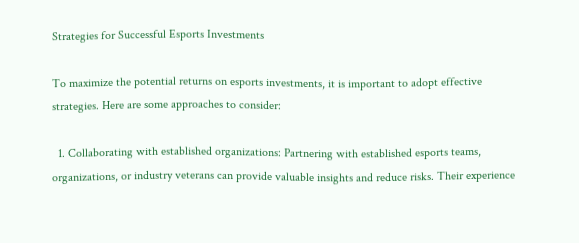Strategies for Successful Esports Investments

To maximize the potential returns on esports investments, it is important to adopt effective strategies. Here are some approaches to consider:

  1. Collaborating with established organizations: Partnering with established esports teams, organizations, or industry veterans can provide valuable insights and reduce risks. Their experience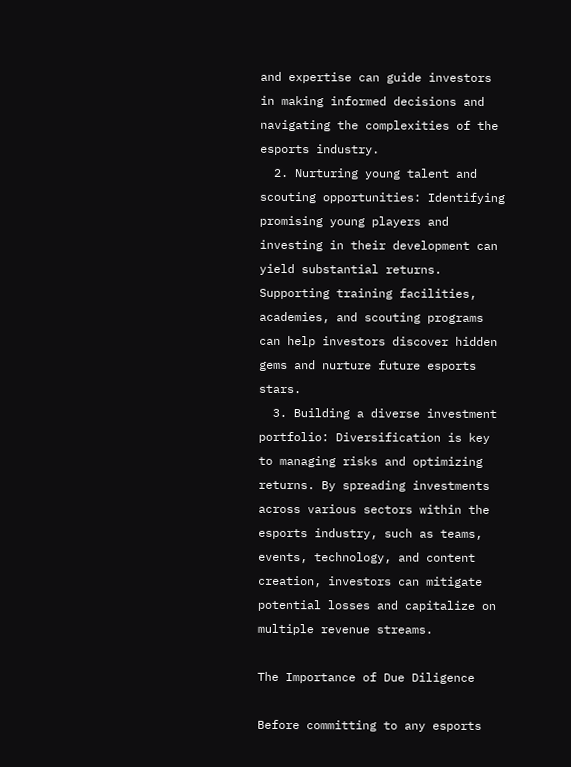and expertise can guide investors in making informed decisions and navigating the complexities of the esports industry.
  2. Nurturing young talent and scouting opportunities: Identifying promising young players and investing in their development can yield substantial returns. Supporting training facilities, academies, and scouting programs can help investors discover hidden gems and nurture future esports stars.
  3. Building a diverse investment portfolio: Diversification is key to managing risks and optimizing returns. By spreading investments across various sectors within the esports industry, such as teams, events, technology, and content creation, investors can mitigate potential losses and capitalize on multiple revenue streams.

The Importance of Due Diligence

Before committing to any esports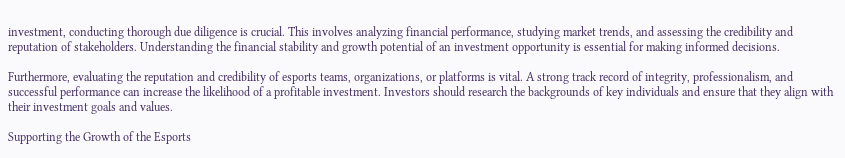investment, conducting thorough due diligence is crucial. This involves analyzing financial performance, studying market trends, and assessing the credibility and reputation of stakeholders. Understanding the financial stability and growth potential of an investment opportunity is essential for making informed decisions.

Furthermore, evaluating the reputation and credibility of esports teams, organizations, or platforms is vital. A strong track record of integrity, professionalism, and successful performance can increase the likelihood of a profitable investment. Investors should research the backgrounds of key individuals and ensure that they align with their investment goals and values.

Supporting the Growth of the Esports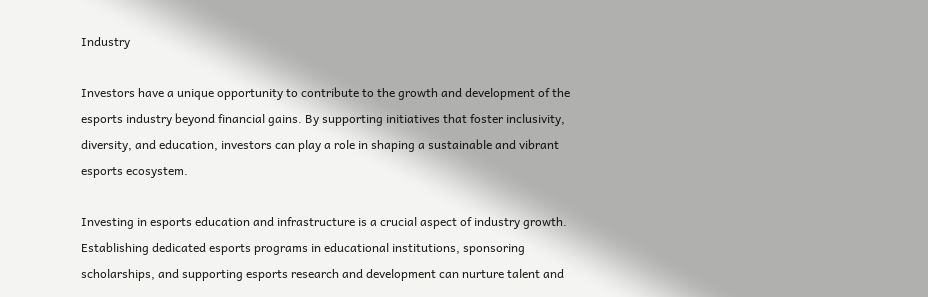Industry

Investors have a unique opportunity to contribute to the growth and development of the esports industry beyond financial gains. By supporting initiatives that foster inclusivity, diversity, and education, investors can play a role in shaping a sustainable and vibrant esports ecosystem.

Investing in esports education and infrastructure is a crucial aspect of industry growth. Establishing dedicated esports programs in educational institutions, sponsoring scholarships, and supporting esports research and development can nurture talent and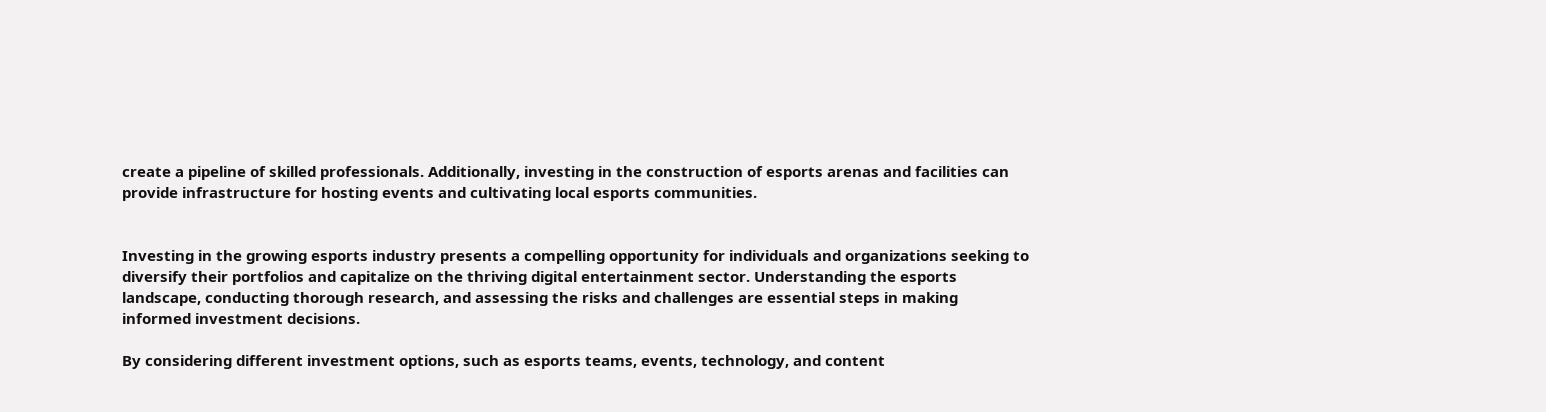create a pipeline of skilled professionals. Additionally, investing in the construction of esports arenas and facilities can provide infrastructure for hosting events and cultivating local esports communities.


Investing in the growing esports industry presents a compelling opportunity for individuals and organizations seeking to diversify their portfolios and capitalize on the thriving digital entertainment sector. Understanding the esports landscape, conducting thorough research, and assessing the risks and challenges are essential steps in making informed investment decisions.

By considering different investment options, such as esports teams, events, technology, and content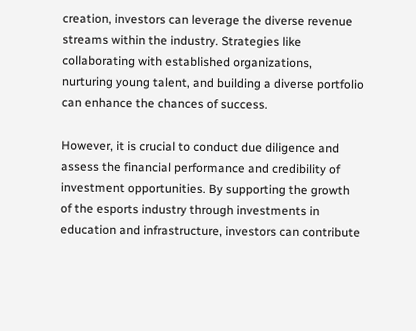creation, investors can leverage the diverse revenue streams within the industry. Strategies like collaborating with established organizations, nurturing young talent, and building a diverse portfolio can enhance the chances of success.

However, it is crucial to conduct due diligence and assess the financial performance and credibility of investment opportunities. By supporting the growth of the esports industry through investments in education and infrastructure, investors can contribute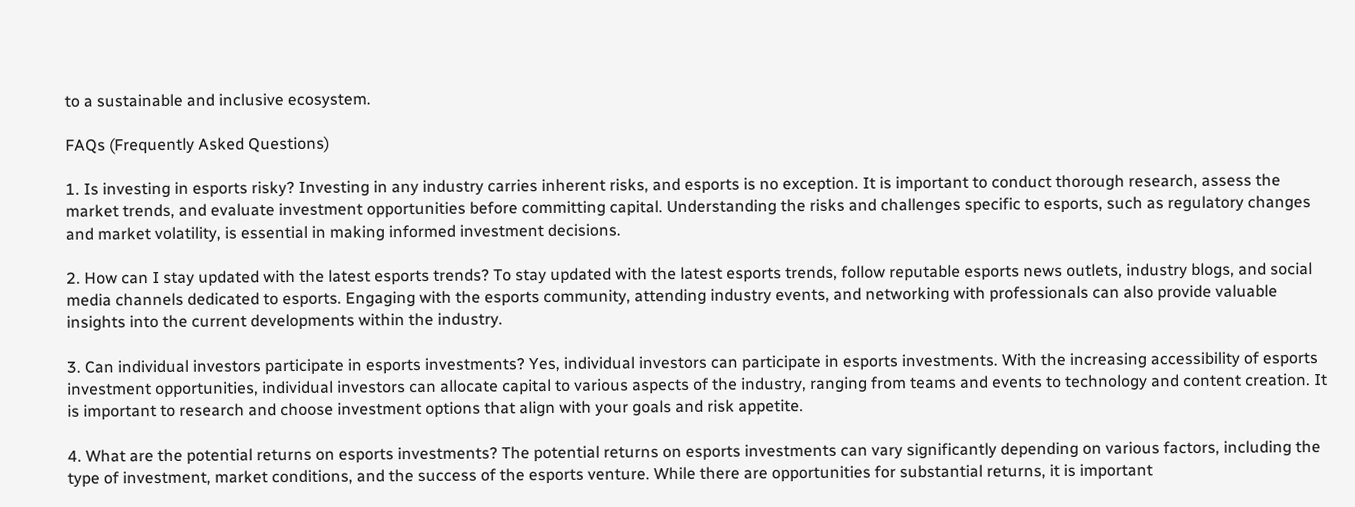to a sustainable and inclusive ecosystem.

FAQs (Frequently Asked Questions)

1. Is investing in esports risky? Investing in any industry carries inherent risks, and esports is no exception. It is important to conduct thorough research, assess the market trends, and evaluate investment opportunities before committing capital. Understanding the risks and challenges specific to esports, such as regulatory changes and market volatility, is essential in making informed investment decisions.

2. How can I stay updated with the latest esports trends? To stay updated with the latest esports trends, follow reputable esports news outlets, industry blogs, and social media channels dedicated to esports. Engaging with the esports community, attending industry events, and networking with professionals can also provide valuable insights into the current developments within the industry.

3. Can individual investors participate in esports investments? Yes, individual investors can participate in esports investments. With the increasing accessibility of esports investment opportunities, individual investors can allocate capital to various aspects of the industry, ranging from teams and events to technology and content creation. It is important to research and choose investment options that align with your goals and risk appetite.

4. What are the potential returns on esports investments? The potential returns on esports investments can vary significantly depending on various factors, including the type of investment, market conditions, and the success of the esports venture. While there are opportunities for substantial returns, it is important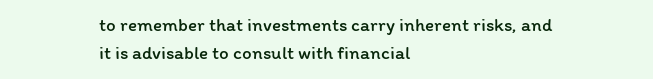to remember that investments carry inherent risks, and it is advisable to consult with financial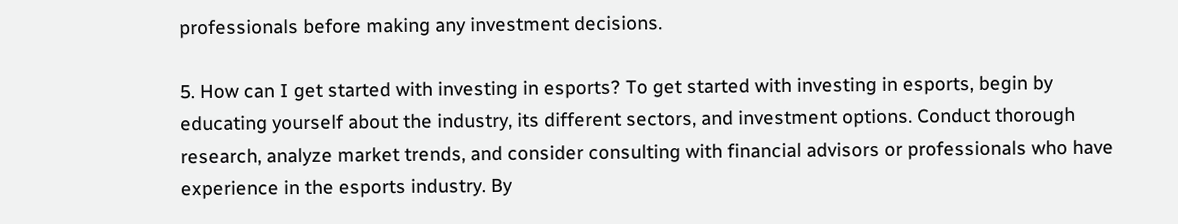professionals before making any investment decisions.

5. How can I get started with investing in esports? To get started with investing in esports, begin by educating yourself about the industry, its different sectors, and investment options. Conduct thorough research, analyze market trends, and consider consulting with financial advisors or professionals who have experience in the esports industry. By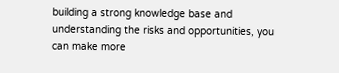building a strong knowledge base and understanding the risks and opportunities, you can make more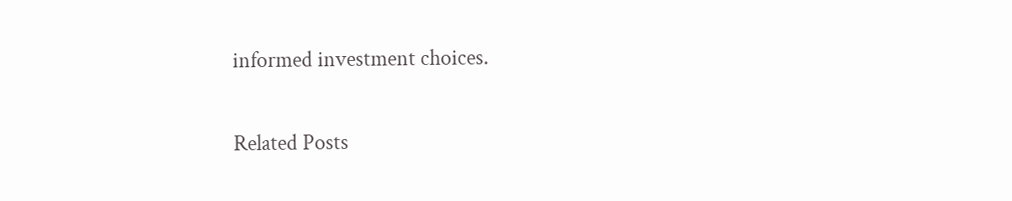informed investment choices.

Related Posts